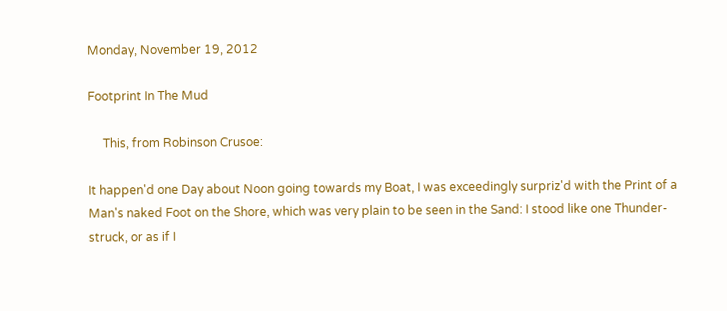Monday, November 19, 2012

Footprint In The Mud

     This, from Robinson Crusoe:

It happen'd one Day about Noon going towards my Boat, I was exceedingly surpriz'd with the Print of a Man's naked Foot on the Shore, which was very plain to be seen in the Sand: I stood like one Thunder-struck, or as if I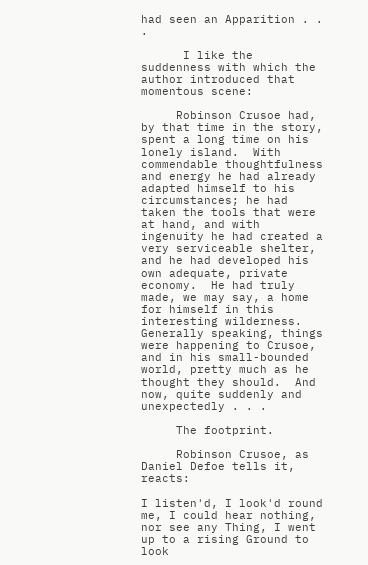had seen an Apparition . . .

      I like the suddenness with which the author introduced that momentous scene:

     Robinson Crusoe had, by that time in the story, spent a long time on his lonely island.  With commendable thoughtfulness and energy he had already adapted himself to his circumstances; he had taken the tools that were at hand, and with ingenuity he had created a very serviceable shelter, and he had developed his own adequate, private economy.  He had truly made, we may say, a home for himself in this interesting wilderness.  Generally speaking, things were happening to Crusoe, and in his small-bounded world, pretty much as he thought they should.  And now, quite suddenly and unexpectedly . . .

     The footprint.

     Robinson Crusoe, as Daniel Defoe tells it, reacts:

I listen'd, I look'd round me, I could hear nothing, nor see any Thing, I went up to a rising Ground to look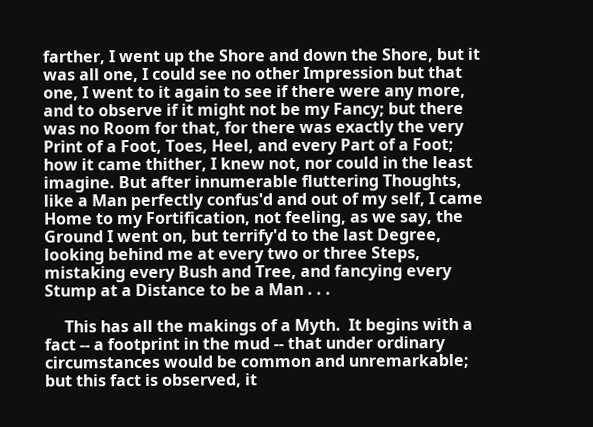farther, I went up the Shore and down the Shore, but it was all one, I could see no other Impression but that one, I went to it again to see if there were any more, and to observe if it might not be my Fancy; but there was no Room for that, for there was exactly the very Print of a Foot, Toes, Heel, and every Part of a Foot; how it came thither, I knew not, nor could in the least imagine. But after innumerable fluttering Thoughts, like a Man perfectly confus'd and out of my self, I came Home to my Fortification, not feeling, as we say, the Ground I went on, but terrify'd to the last Degree, looking behind me at every two or three Steps, mistaking every Bush and Tree, and fancying every Stump at a Distance to be a Man . . .

     This has all the makings of a Myth.  It begins with a fact -- a footprint in the mud -- that under ordinary circumstances would be common and unremarkable; but this fact is observed, it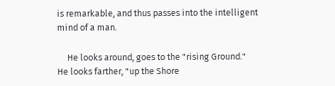is remarkable, and thus passes into the intelligent mind of a man.

     He looks around, goes to the "rising Ground."  He looks farther, "up the Shore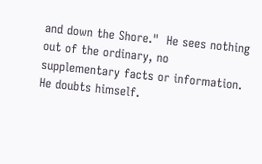and down the Shore."  He sees nothing out of the ordinary, no supplementary facts or information.  He doubts himself.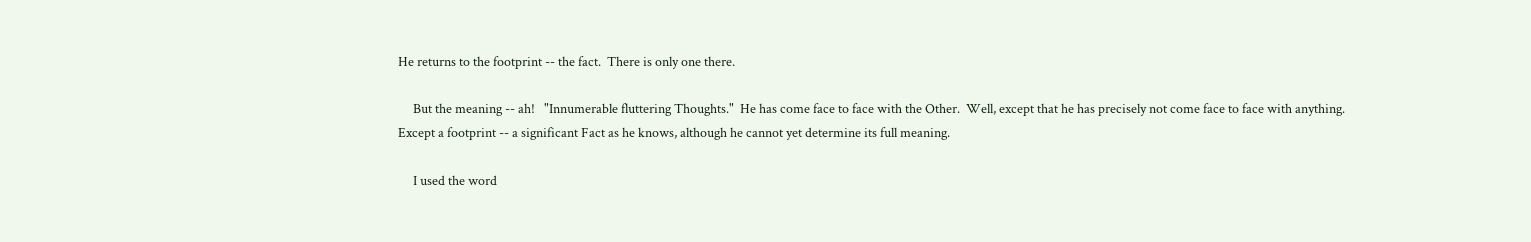He returns to the footprint -- the fact.  There is only one there.

     But the meaning -- ah!   "Innumerable fluttering Thoughts."  He has come face to face with the Other.  Well, except that he has precisely not come face to face with anything.  Except a footprint -- a significant Fact as he knows, although he cannot yet determine its full meaning.

     I used the word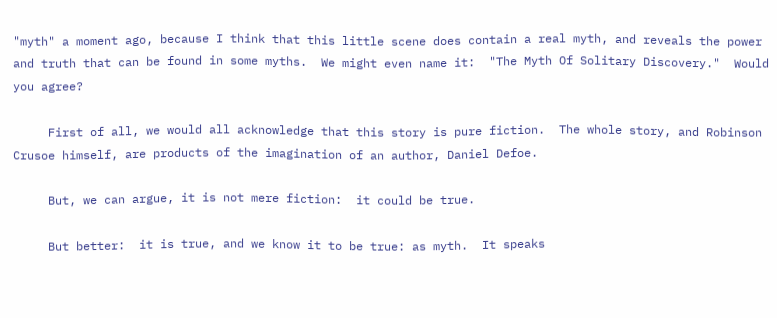"myth" a moment ago, because I think that this little scene does contain a real myth, and reveals the power and truth that can be found in some myths.  We might even name it:  "The Myth Of Solitary Discovery."  Would you agree?

     First of all, we would all acknowledge that this story is pure fiction.  The whole story, and Robinson Crusoe himself, are products of the imagination of an author, Daniel Defoe.

     But, we can argue, it is not mere fiction:  it could be true.

     But better:  it is true, and we know it to be true: as myth.  It speaks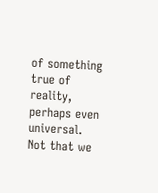of something true of reality, perhaps even universal.  Not that we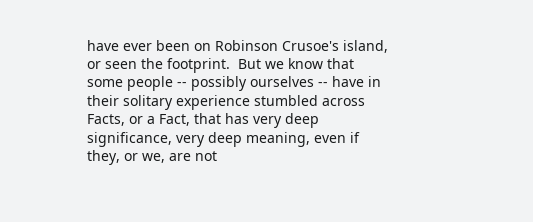have ever been on Robinson Crusoe's island, or seen the footprint.  But we know that some people -- possibly ourselves -- have in their solitary experience stumbled across Facts, or a Fact, that has very deep significance, very deep meaning, even if they, or we, are not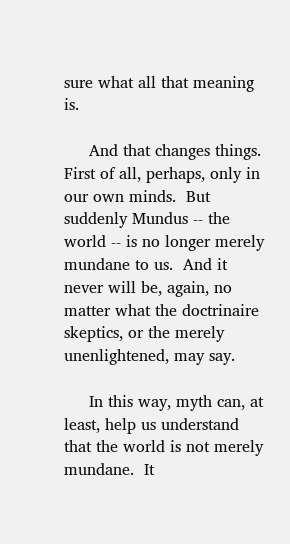sure what all that meaning is.

     And that changes things.  First of all, perhaps, only in our own minds.  But suddenly Mundus -- the world -- is no longer merely mundane to us.  And it never will be, again, no matter what the doctrinaire skeptics, or the merely unenlightened, may say.

     In this way, myth can, at least, help us understand that the world is not merely mundane.  It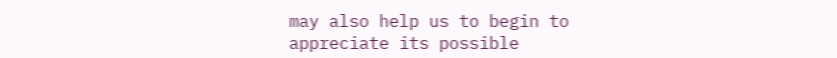may also help us to begin to appreciate its possible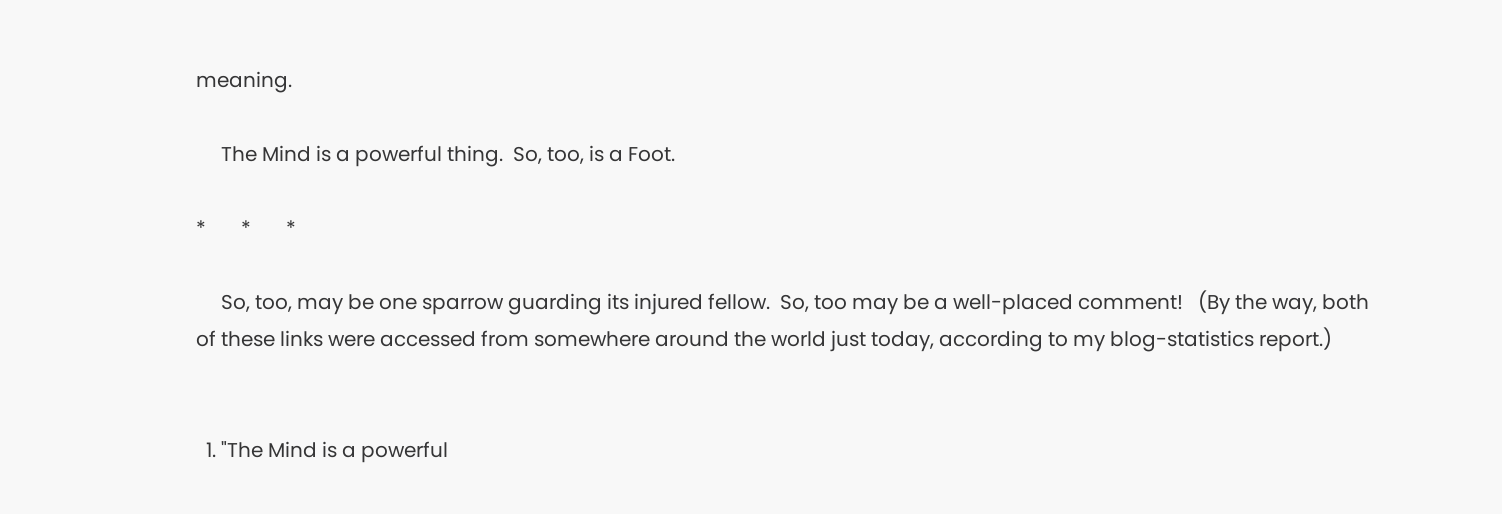meaning.

     The Mind is a powerful thing.  So, too, is a Foot.

*       *       *

     So, too, may be one sparrow guarding its injured fellow.  So, too may be a well-placed comment!   (By the way, both of these links were accessed from somewhere around the world just today, according to my blog-statistics report.)


  1. "The Mind is a powerful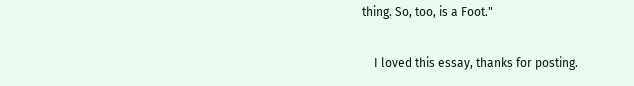thing. So, too, is a Foot."

    I loved this essay, thanks for posting.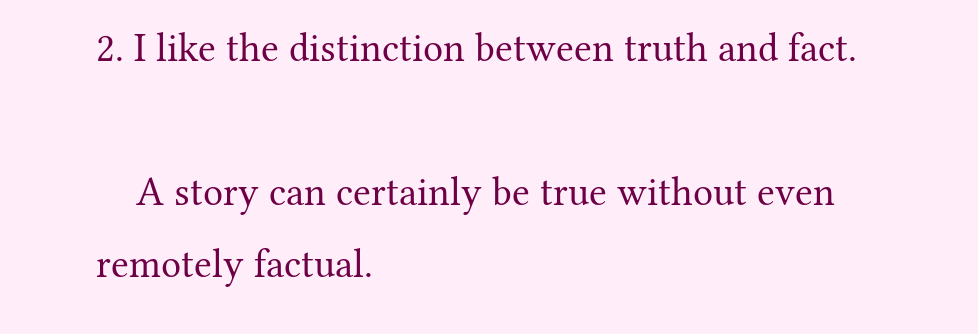2. I like the distinction between truth and fact.

    A story can certainly be true without even remotely factual.